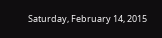Saturday, February 14, 2015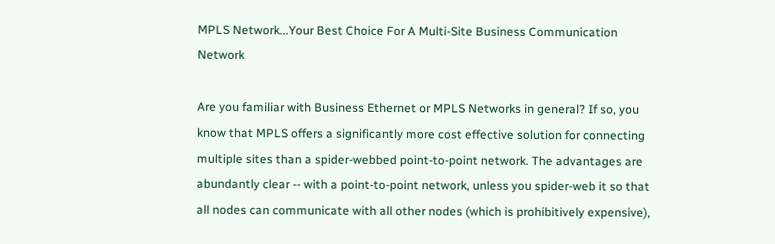MPLS Network...Your Best Choice For A Multi-Site Business Communication Network

Are you familiar with Business Ethernet or MPLS Networks in general? If so, you know that MPLS offers a significantly more cost effective solution for connecting multiple sites than a spider-webbed point-to-point network. The advantages are abundantly clear -- with a point-to-point network, unless you spider-web it so that all nodes can communicate with all other nodes (which is prohibitively expensive),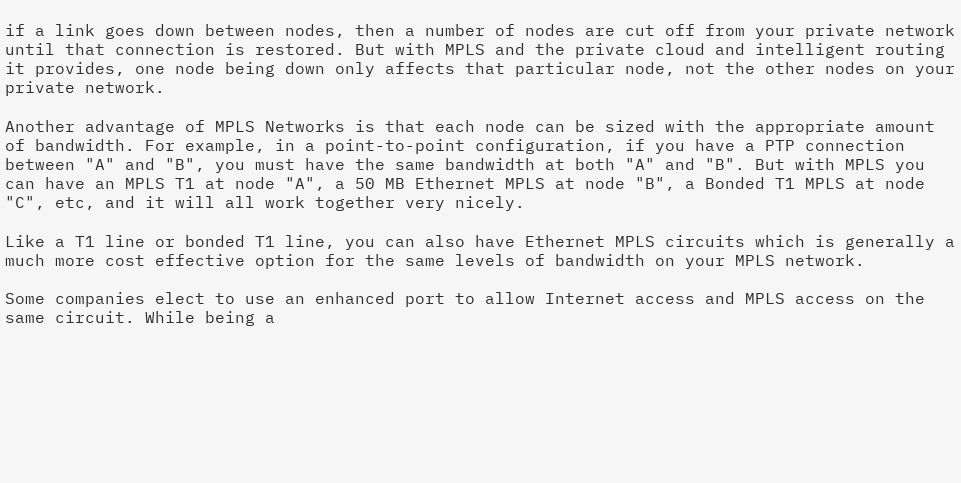if a link goes down between nodes, then a number of nodes are cut off from your private network until that connection is restored. But with MPLS and the private cloud and intelligent routing it provides, one node being down only affects that particular node, not the other nodes on your private network.

Another advantage of MPLS Networks is that each node can be sized with the appropriate amount of bandwidth. For example, in a point-to-point configuration, if you have a PTP connection between "A" and "B", you must have the same bandwidth at both "A" and "B". But with MPLS you can have an MPLS T1 at node "A", a 50 MB Ethernet MPLS at node "B", a Bonded T1 MPLS at node "C", etc, and it will all work together very nicely.

Like a T1 line or bonded T1 line, you can also have Ethernet MPLS circuits which is generally a much more cost effective option for the same levels of bandwidth on your MPLS network.

Some companies elect to use an enhanced port to allow Internet access and MPLS access on the same circuit. While being a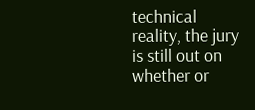technical reality, the jury is still out on whether or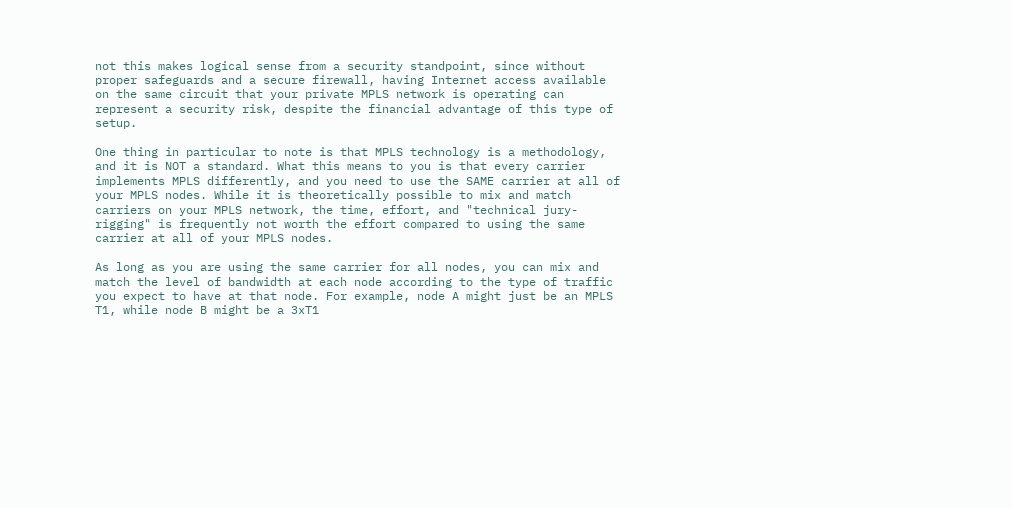not this makes logical sense from a security standpoint, since without proper safeguards and a secure firewall, having Internet access available on the same circuit that your private MPLS network is operating can represent a security risk, despite the financial advantage of this type of setup.

One thing in particular to note is that MPLS technology is a methodology, and it is NOT a standard. What this means to you is that every carrier implements MPLS differently, and you need to use the SAME carrier at all of your MPLS nodes. While it is theoretically possible to mix and match carriers on your MPLS network, the time, effort, and "technical jury-rigging" is frequently not worth the effort compared to using the same carrier at all of your MPLS nodes.

As long as you are using the same carrier for all nodes, you can mix and match the level of bandwidth at each node according to the type of traffic you expect to have at that node. For example, node A might just be an MPLS T1, while node B might be a 3xT1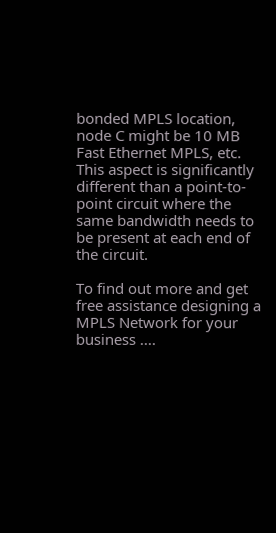bonded MPLS location, node C might be 10 MB Fast Ethernet MPLS, etc. This aspect is significantly different than a point-to-point circuit where the same bandwidth needs to be present at each end of the circuit.

To find out more and get free assistance designing a MPLS Network for your business ....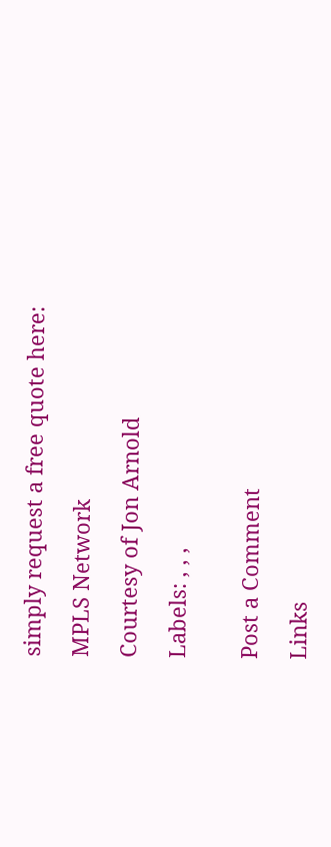simply request a free quote here:

MPLS Network

Courtesy of Jon Arnold

Labels: , , ,


Post a Comment

Links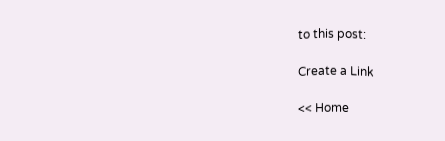to this post:

Create a Link

<< Home